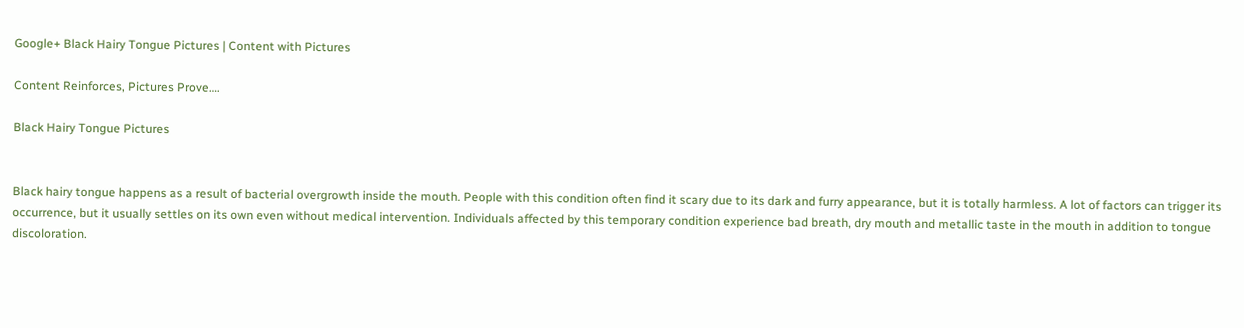Google+ Black Hairy Tongue Pictures | Content with Pictures

Content Reinforces, Pictures Prove….

Black Hairy Tongue Pictures


Black hairy tongue happens as a result of bacterial overgrowth inside the mouth. People with this condition often find it scary due to its dark and furry appearance, but it is totally harmless. A lot of factors can trigger its occurrence, but it usually settles on its own even without medical intervention. Individuals affected by this temporary condition experience bad breath, dry mouth and metallic taste in the mouth in addition to tongue discoloration.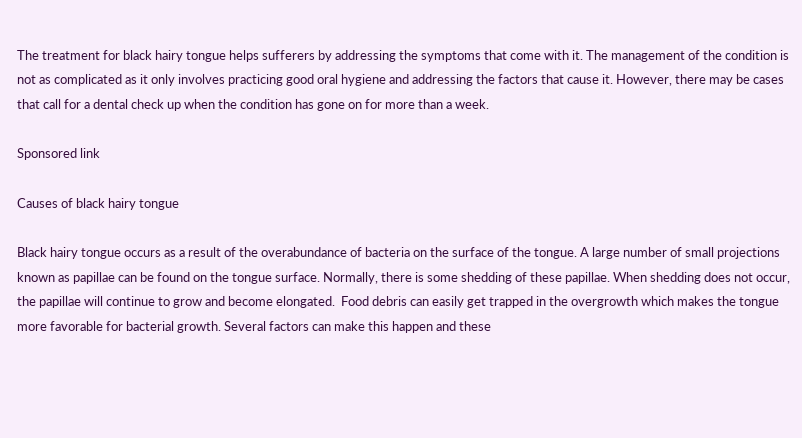The treatment for black hairy tongue helps sufferers by addressing the symptoms that come with it. The management of the condition is not as complicated as it only involves practicing good oral hygiene and addressing the factors that cause it. However, there may be cases that call for a dental check up when the condition has gone on for more than a week.

Sponsored link

Causes of black hairy tongue

Black hairy tongue occurs as a result of the overabundance of bacteria on the surface of the tongue. A large number of small projections known as papillae can be found on the tongue surface. Normally, there is some shedding of these papillae. When shedding does not occur, the papillae will continue to grow and become elongated.  Food debris can easily get trapped in the overgrowth which makes the tongue more favorable for bacterial growth. Several factors can make this happen and these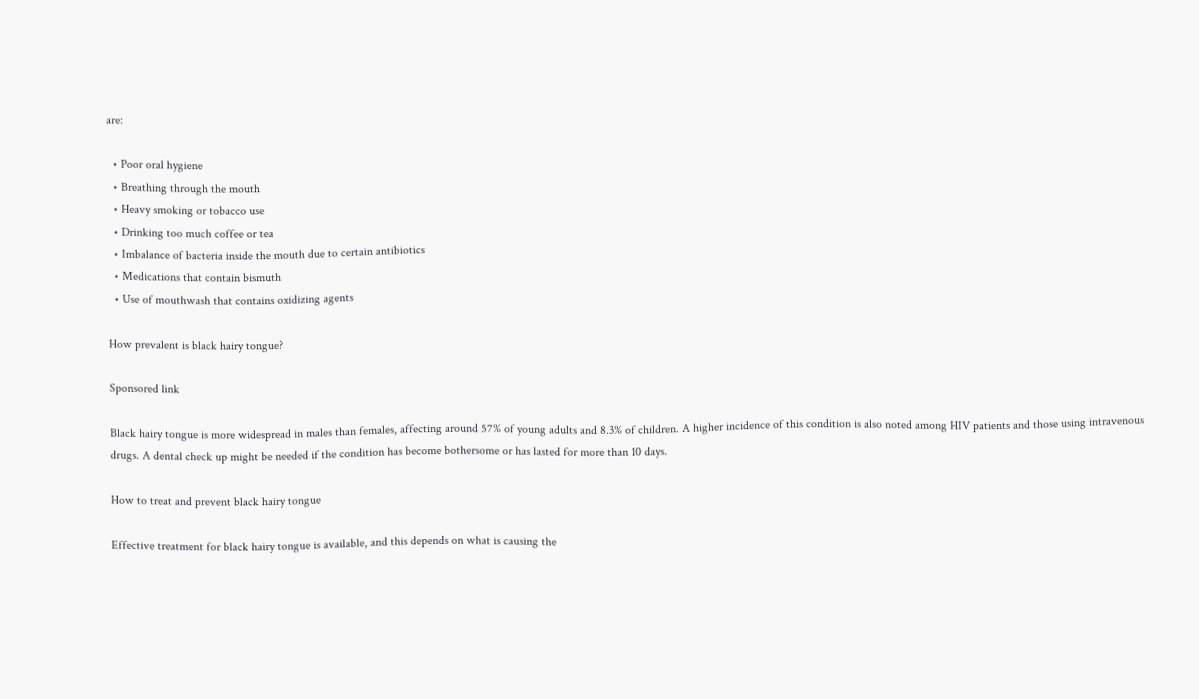are:

  • Poor oral hygiene
  • Breathing through the mouth
  • Heavy smoking or tobacco use
  • Drinking too much coffee or tea
  • Imbalance of bacteria inside the mouth due to certain antibiotics
  • Medications that contain bismuth
  • Use of mouthwash that contains oxidizing agents

How prevalent is black hairy tongue?

Sponsored link

Black hairy tongue is more widespread in males than females, affecting around 57% of young adults and 8.3% of children. A higher incidence of this condition is also noted among HIV patients and those using intravenous drugs. A dental check up might be needed if the condition has become bothersome or has lasted for more than 10 days.

How to treat and prevent black hairy tongue

Effective treatment for black hairy tongue is available, and this depends on what is causing the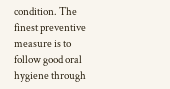condition. The finest preventive measure is to follow good oral hygiene through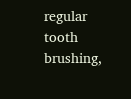regular tooth brushing,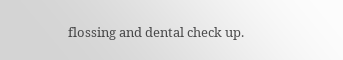flossing and dental check up.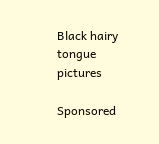Black hairy tongue pictures

Sponsored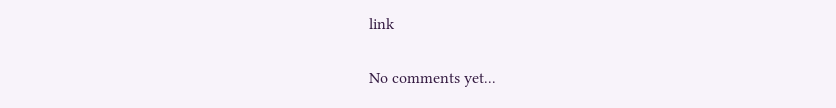link

No comments yet...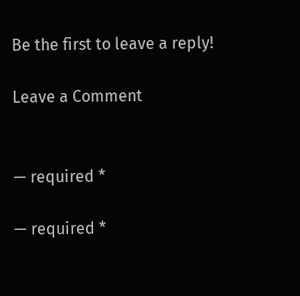Be the first to leave a reply!

Leave a Comment


— required *

— required *